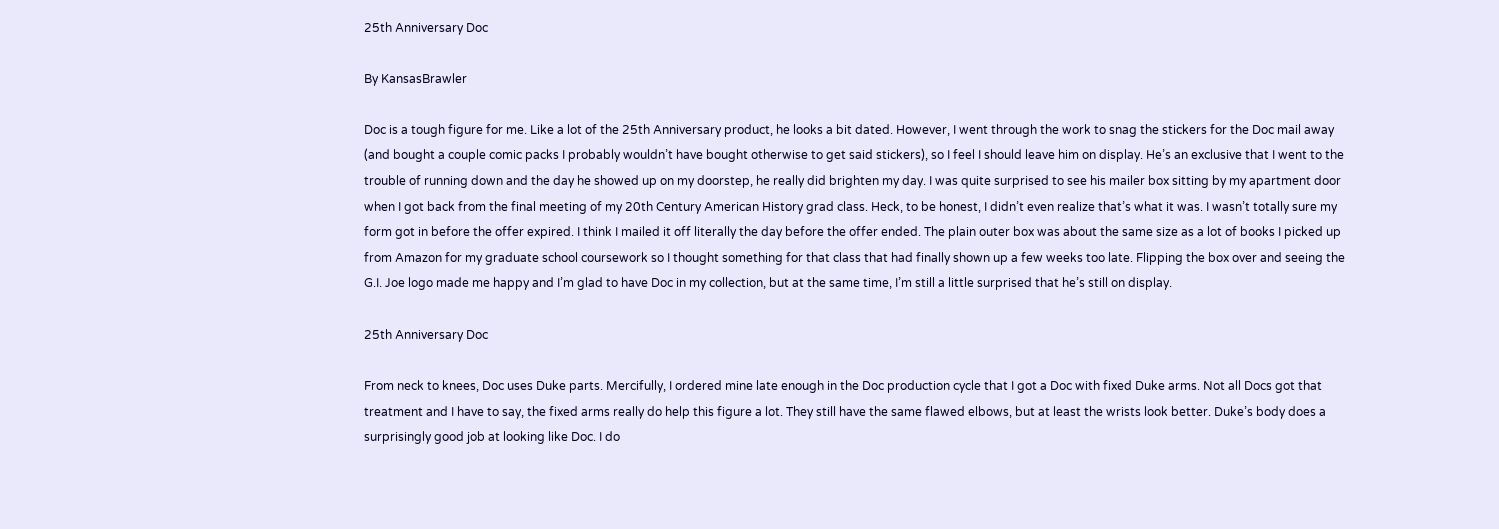25th Anniversary Doc

By KansasBrawler

Doc is a tough figure for me. Like a lot of the 25th Anniversary product, he looks a bit dated. However, I went through the work to snag the stickers for the Doc mail away (and bought a couple comic packs I probably wouldn’t have bought otherwise to get said stickers), so I feel I should leave him on display. He’s an exclusive that I went to the trouble of running down and the day he showed up on my doorstep, he really did brighten my day. I was quite surprised to see his mailer box sitting by my apartment door when I got back from the final meeting of my 20th Century American History grad class. Heck, to be honest, I didn’t even realize that’s what it was. I wasn’t totally sure my form got in before the offer expired. I think I mailed it off literally the day before the offer ended. The plain outer box was about the same size as a lot of books I picked up from Amazon for my graduate school coursework so I thought something for that class that had finally shown up a few weeks too late. Flipping the box over and seeing the G.I. Joe logo made me happy and I’m glad to have Doc in my collection, but at the same time, I’m still a little surprised that he’s still on display.

25th Anniversary Doc

From neck to knees, Doc uses Duke parts. Mercifully, I ordered mine late enough in the Doc production cycle that I got a Doc with fixed Duke arms. Not all Docs got that treatment and I have to say, the fixed arms really do help this figure a lot. They still have the same flawed elbows, but at least the wrists look better. Duke’s body does a surprisingly good job at looking like Doc. I do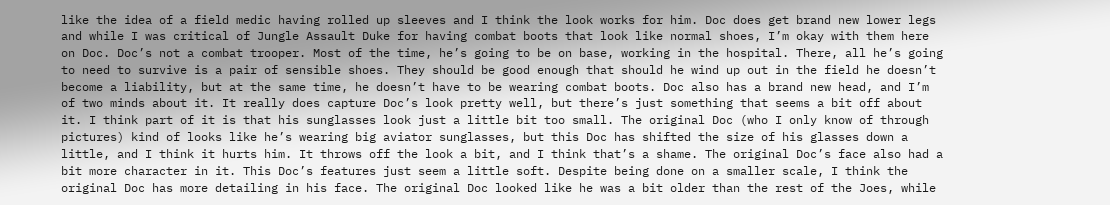like the idea of a field medic having rolled up sleeves and I think the look works for him. Doc does get brand new lower legs and while I was critical of Jungle Assault Duke for having combat boots that look like normal shoes, I’m okay with them here on Doc. Doc’s not a combat trooper. Most of the time, he’s going to be on base, working in the hospital. There, all he’s going to need to survive is a pair of sensible shoes. They should be good enough that should he wind up out in the field he doesn’t become a liability, but at the same time, he doesn’t have to be wearing combat boots. Doc also has a brand new head, and I’m of two minds about it. It really does capture Doc’s look pretty well, but there’s just something that seems a bit off about it. I think part of it is that his sunglasses look just a little bit too small. The original Doc (who I only know of through pictures) kind of looks like he’s wearing big aviator sunglasses, but this Doc has shifted the size of his glasses down a little, and I think it hurts him. It throws off the look a bit, and I think that’s a shame. The original Doc’s face also had a bit more character in it. This Doc’s features just seem a little soft. Despite being done on a smaller scale, I think the original Doc has more detailing in his face. The original Doc looked like he was a bit older than the rest of the Joes, while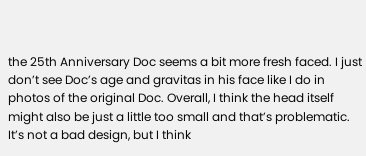the 25th Anniversary Doc seems a bit more fresh faced. I just don’t see Doc’s age and gravitas in his face like I do in photos of the original Doc. Overall, I think the head itself might also be just a little too small and that’s problematic. It’s not a bad design, but I think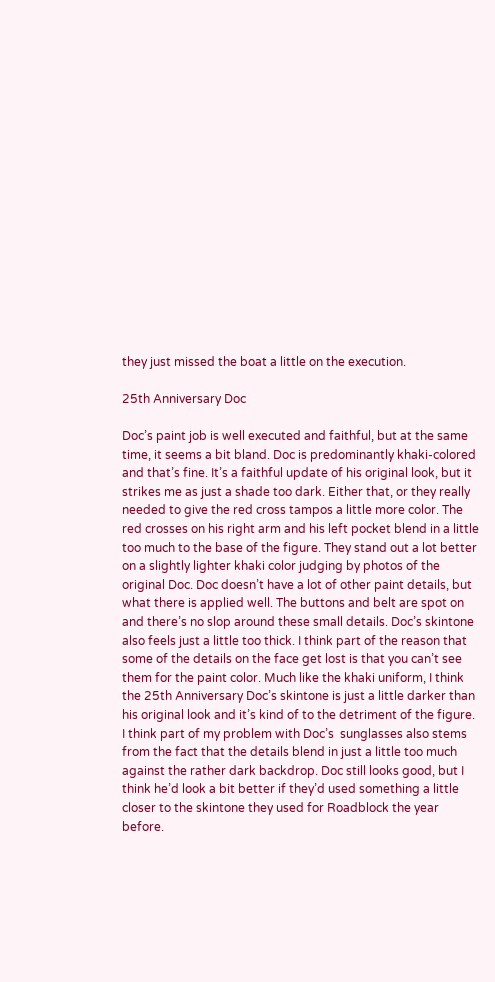they just missed the boat a little on the execution.

25th Anniversary Doc

Doc’s paint job is well executed and faithful, but at the same time, it seems a bit bland. Doc is predominantly khaki-colored and that’s fine. It’s a faithful update of his original look, but it strikes me as just a shade too dark. Either that, or they really needed to give the red cross tampos a little more color. The red crosses on his right arm and his left pocket blend in a little too much to the base of the figure. They stand out a lot better on a slightly lighter khaki color judging by photos of the original Doc. Doc doesn’t have a lot of other paint details, but what there is applied well. The buttons and belt are spot on and there’s no slop around these small details. Doc’s skintone also feels just a little too thick. I think part of the reason that some of the details on the face get lost is that you can’t see them for the paint color. Much like the khaki uniform, I think the 25th Anniversary Doc’s skintone is just a little darker than his original look and it’s kind of to the detriment of the figure. I think part of my problem with Doc’s  sunglasses also stems from the fact that the details blend in just a little too much against the rather dark backdrop. Doc still looks good, but I think he’d look a bit better if they’d used something a little closer to the skintone they used for Roadblock the year before.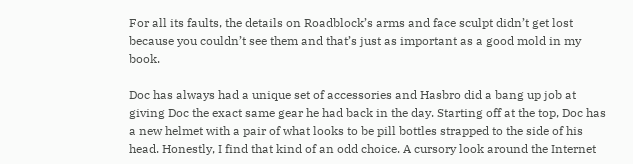For all its faults, the details on Roadblock’s arms and face sculpt didn’t get lost because you couldn’t see them and that’s just as important as a good mold in my book.

Doc has always had a unique set of accessories and Hasbro did a bang up job at giving Doc the exact same gear he had back in the day. Starting off at the top, Doc has a new helmet with a pair of what looks to be pill bottles strapped to the side of his head. Honestly, I find that kind of an odd choice. A cursory look around the Internet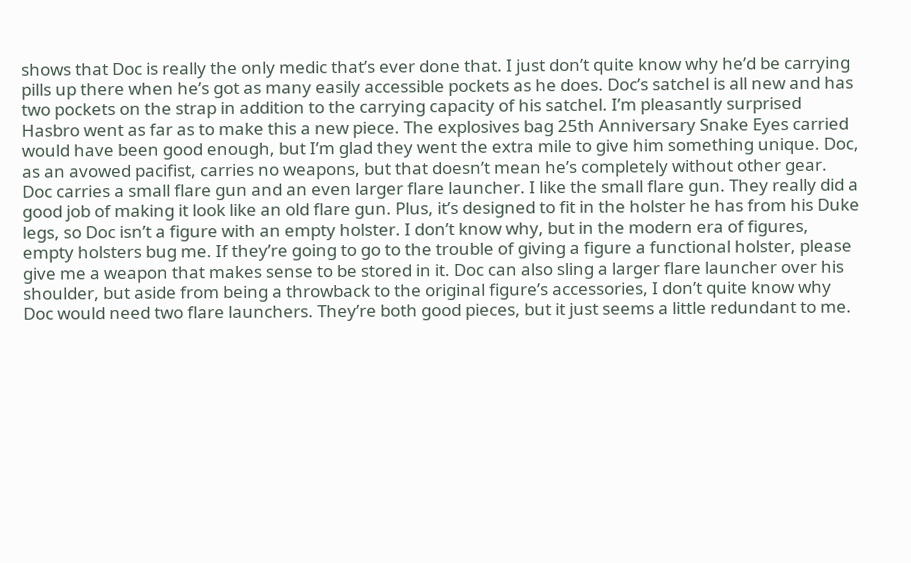shows that Doc is really the only medic that’s ever done that. I just don’t quite know why he’d be carrying pills up there when he’s got as many easily accessible pockets as he does. Doc’s satchel is all new and has two pockets on the strap in addition to the carrying capacity of his satchel. I’m pleasantly surprised Hasbro went as far as to make this a new piece. The explosives bag 25th Anniversary Snake Eyes carried would have been good enough, but I’m glad they went the extra mile to give him something unique. Doc, as an avowed pacifist, carries no weapons, but that doesn’t mean he’s completely without other gear. Doc carries a small flare gun and an even larger flare launcher. I like the small flare gun. They really did a good job of making it look like an old flare gun. Plus, it’s designed to fit in the holster he has from his Duke legs, so Doc isn’t a figure with an empty holster. I don’t know why, but in the modern era of figures, empty holsters bug me. If they’re going to go to the trouble of giving a figure a functional holster, please give me a weapon that makes sense to be stored in it. Doc can also sling a larger flare launcher over his shoulder, but aside from being a throwback to the original figure’s accessories, I don’t quite know why Doc would need two flare launchers. They’re both good pieces, but it just seems a little redundant to me.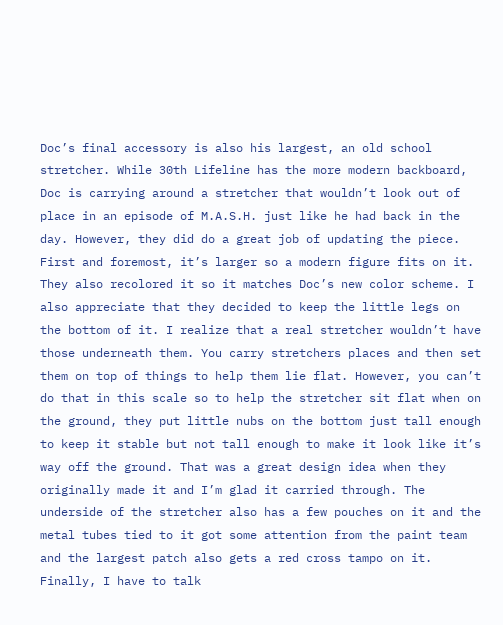Doc’s final accessory is also his largest, an old school stretcher. While 30th Lifeline has the more modern backboard, Doc is carrying around a stretcher that wouldn’t look out of place in an episode of M.A.S.H. just like he had back in the day. However, they did do a great job of updating the piece. First and foremost, it’s larger so a modern figure fits on it. They also recolored it so it matches Doc’s new color scheme. I also appreciate that they decided to keep the little legs on the bottom of it. I realize that a real stretcher wouldn’t have those underneath them. You carry stretchers places and then set them on top of things to help them lie flat. However, you can’t do that in this scale so to help the stretcher sit flat when on the ground, they put little nubs on the bottom just tall enough to keep it stable but not tall enough to make it look like it’s way off the ground. That was a great design idea when they originally made it and I’m glad it carried through. The underside of the stretcher also has a few pouches on it and the metal tubes tied to it got some attention from the paint team and the largest patch also gets a red cross tampo on it. Finally, I have to talk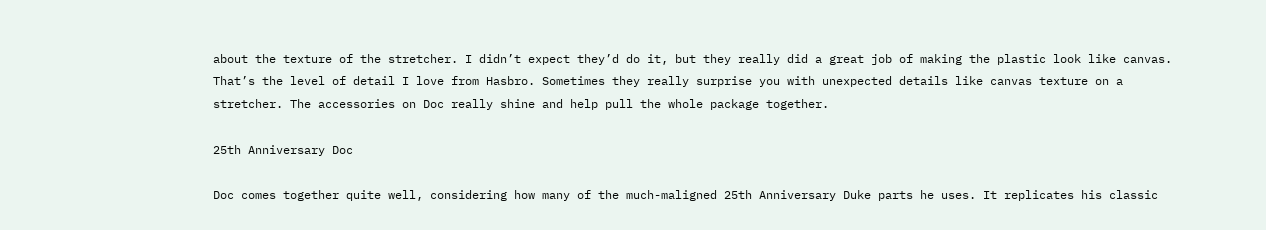about the texture of the stretcher. I didn’t expect they’d do it, but they really did a great job of making the plastic look like canvas. That’s the level of detail I love from Hasbro. Sometimes they really surprise you with unexpected details like canvas texture on a stretcher. The accessories on Doc really shine and help pull the whole package together.

25th Anniversary Doc

Doc comes together quite well, considering how many of the much-maligned 25th Anniversary Duke parts he uses. It replicates his classic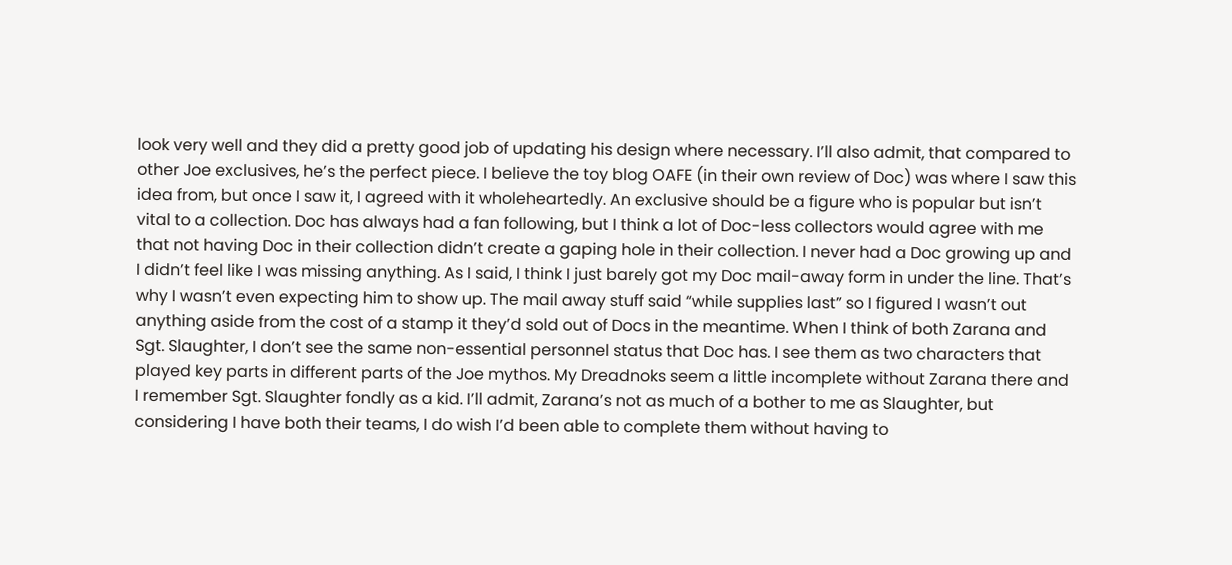look very well and they did a pretty good job of updating his design where necessary. I’ll also admit, that compared to other Joe exclusives, he’s the perfect piece. I believe the toy blog OAFE (in their own review of Doc) was where I saw this idea from, but once I saw it, I agreed with it wholeheartedly. An exclusive should be a figure who is popular but isn’t vital to a collection. Doc has always had a fan following, but I think a lot of Doc-less collectors would agree with me that not having Doc in their collection didn’t create a gaping hole in their collection. I never had a Doc growing up and I didn’t feel like I was missing anything. As I said, I think I just barely got my Doc mail-away form in under the line. That’s why I wasn’t even expecting him to show up. The mail away stuff said “while supplies last” so I figured I wasn’t out anything aside from the cost of a stamp it they’d sold out of Docs in the meantime. When I think of both Zarana and Sgt. Slaughter, I don’t see the same non-essential personnel status that Doc has. I see them as two characters that played key parts in different parts of the Joe mythos. My Dreadnoks seem a little incomplete without Zarana there and I remember Sgt. Slaughter fondly as a kid. I’ll admit, Zarana’s not as much of a bother to me as Slaughter, but considering I have both their teams, I do wish I’d been able to complete them without having to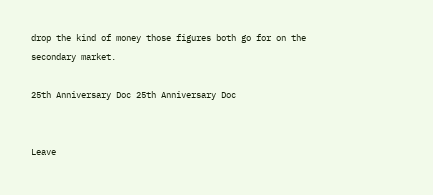drop the kind of money those figures both go for on the secondary market.

25th Anniversary Doc 25th Anniversary Doc


Leave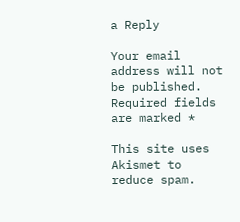a Reply

Your email address will not be published. Required fields are marked *

This site uses Akismet to reduce spam.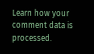Learn how your comment data is processed.